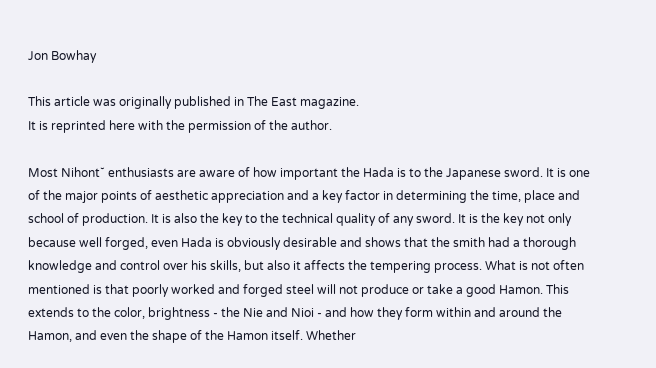Jon Bowhay

This article was originally published in The East magazine.
It is reprinted here with the permission of the author.

Most Nihont˘ enthusiasts are aware of how important the Hada is to the Japanese sword. It is one of the major points of aesthetic appreciation and a key factor in determining the time, place and school of production. It is also the key to the technical quality of any sword. It is the key not only because well forged, even Hada is obviously desirable and shows that the smith had a thorough knowledge and control over his skills, but also it affects the tempering process. What is not often mentioned is that poorly worked and forged steel will not produce or take a good Hamon. This extends to the color, brightness - the Nie and Nioi - and how they form within and around the Hamon, and even the shape of the Hamon itself. Whether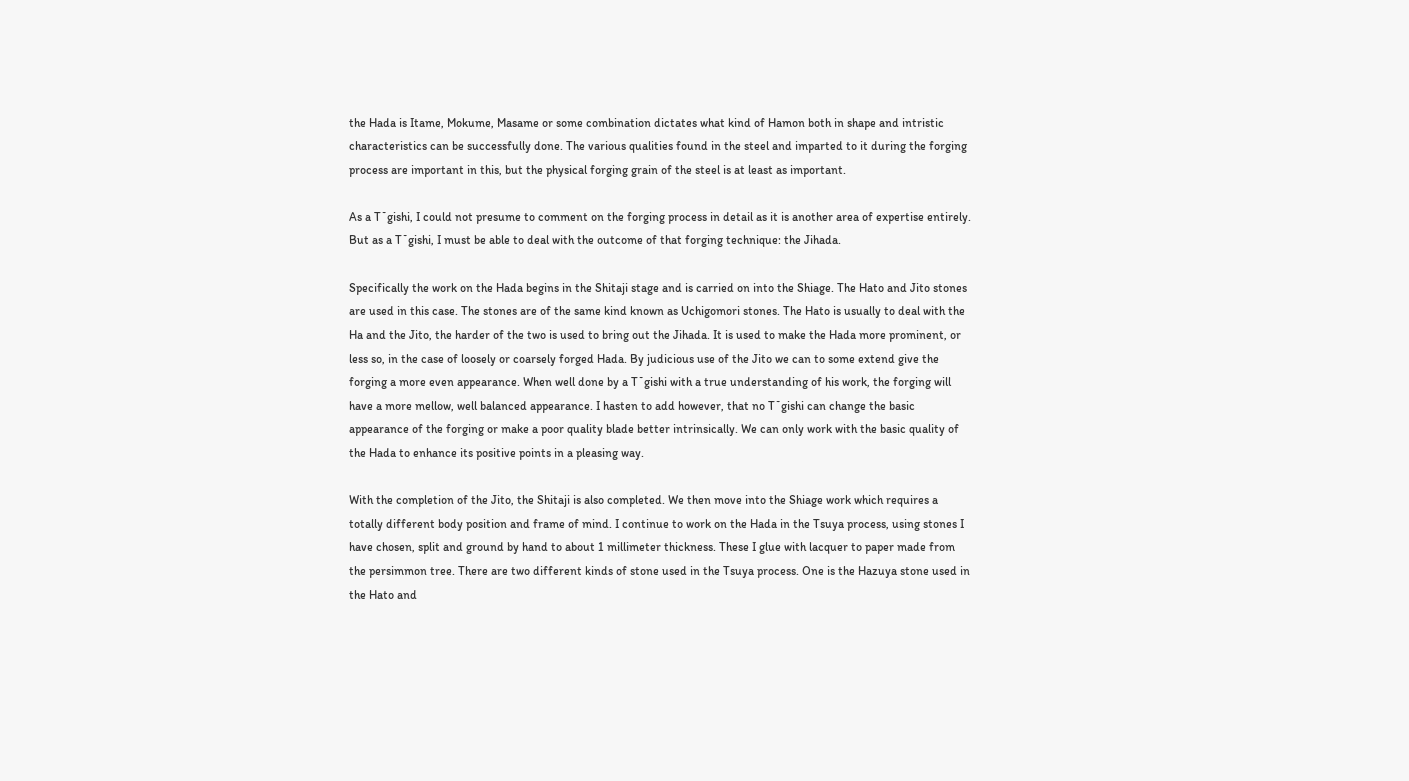the Hada is Itame, Mokume, Masame or some combination dictates what kind of Hamon both in shape and intristic characteristics can be successfully done. The various qualities found in the steel and imparted to it during the forging process are important in this, but the physical forging grain of the steel is at least as important.

As a T˘gishi, I could not presume to comment on the forging process in detail as it is another area of expertise entirely. But as a T˘gishi, I must be able to deal with the outcome of that forging technique: the Jihada.

Specifically the work on the Hada begins in the Shitaji stage and is carried on into the Shiage. The Hato and Jito stones are used in this case. The stones are of the same kind known as Uchigomori stones. The Hato is usually to deal with the Ha and the Jito, the harder of the two is used to bring out the Jihada. It is used to make the Hada more prominent, or less so, in the case of loosely or coarsely forged Hada. By judicious use of the Jito we can to some extend give the forging a more even appearance. When well done by a T˘gishi with a true understanding of his work, the forging will have a more mellow, well balanced appearance. I hasten to add however, that no T˘gishi can change the basic appearance of the forging or make a poor quality blade better intrinsically. We can only work with the basic quality of the Hada to enhance its positive points in a pleasing way.

With the completion of the Jito, the Shitaji is also completed. We then move into the Shiage work which requires a totally different body position and frame of mind. I continue to work on the Hada in the Tsuya process, using stones I have chosen, split and ground by hand to about 1 millimeter thickness. These I glue with lacquer to paper made from the persimmon tree. There are two different kinds of stone used in the Tsuya process. One is the Hazuya stone used in the Hato and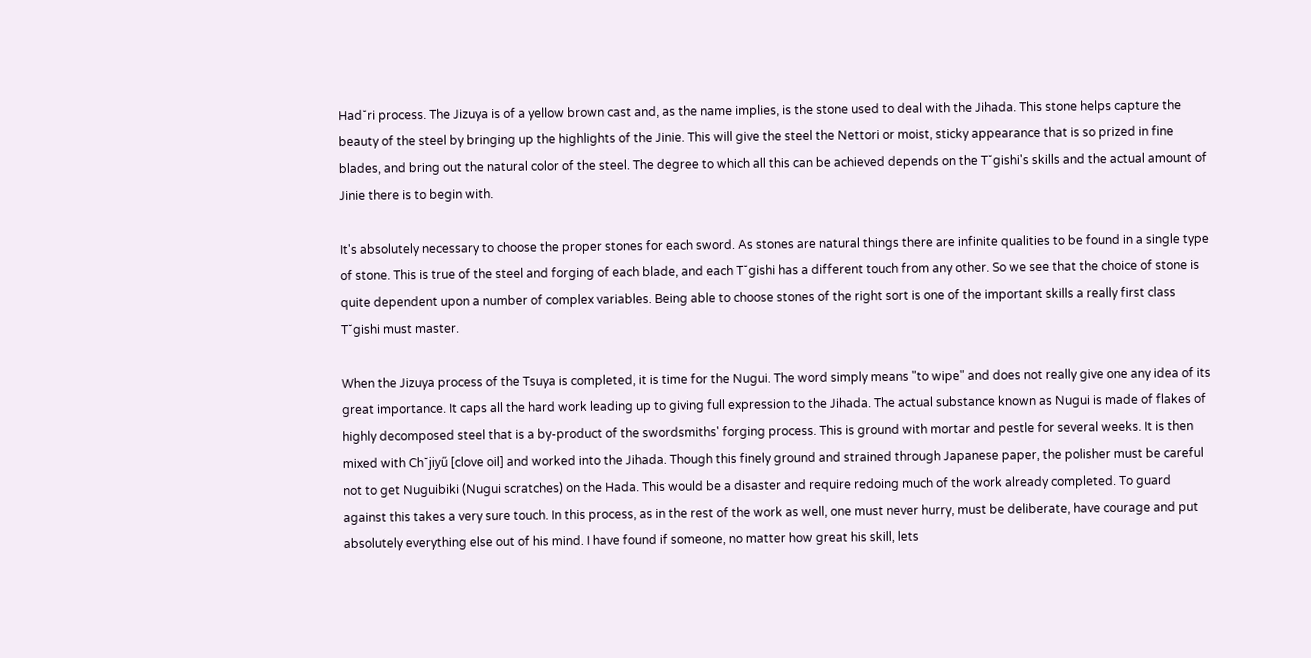Had˘ri process. The Jizuya is of a yellow brown cast and, as the name implies, is the stone used to deal with the Jihada. This stone helps capture the beauty of the steel by bringing up the highlights of the Jinie. This will give the steel the Nettori or moist, sticky appearance that is so prized in fine blades, and bring out the natural color of the steel. The degree to which all this can be achieved depends on the T˘gishi's skills and the actual amount of Jinie there is to begin with.

It's absolutely necessary to choose the proper stones for each sword. As stones are natural things there are infinite qualities to be found in a single type of stone. This is true of the steel and forging of each blade, and each T˘gishi has a different touch from any other. So we see that the choice of stone is quite dependent upon a number of complex variables. Being able to choose stones of the right sort is one of the important skills a really first class T˘gishi must master.

When the Jizuya process of the Tsuya is completed, it is time for the Nugui. The word simply means "to wipe" and does not really give one any idea of its great importance. It caps all the hard work leading up to giving full expression to the Jihada. The actual substance known as Nugui is made of flakes of highly decomposed steel that is a by-product of the swordsmiths' forging process. This is ground with mortar and pestle for several weeks. It is then mixed with Ch˘jiyű [clove oil] and worked into the Jihada. Though this finely ground and strained through Japanese paper, the polisher must be careful not to get Nuguibiki (Nugui scratches) on the Hada. This would be a disaster and require redoing much of the work already completed. To guard against this takes a very sure touch. In this process, as in the rest of the work as well, one must never hurry, must be deliberate, have courage and put absolutely everything else out of his mind. I have found if someone, no matter how great his skill, lets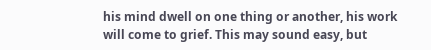his mind dwell on one thing or another, his work will come to grief. This may sound easy, but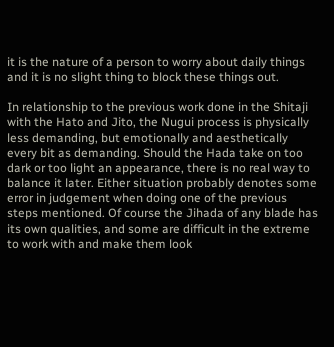it is the nature of a person to worry about daily things and it is no slight thing to block these things out.

In relationship to the previous work done in the Shitaji with the Hato and Jito, the Nugui process is physically less demanding, but emotionally and aesthetically every bit as demanding. Should the Hada take on too dark or too light an appearance, there is no real way to balance it later. Either situation probably denotes some error in judgement when doing one of the previous steps mentioned. Of course the Jihada of any blade has its own qualities, and some are difficult in the extreme to work with and make them look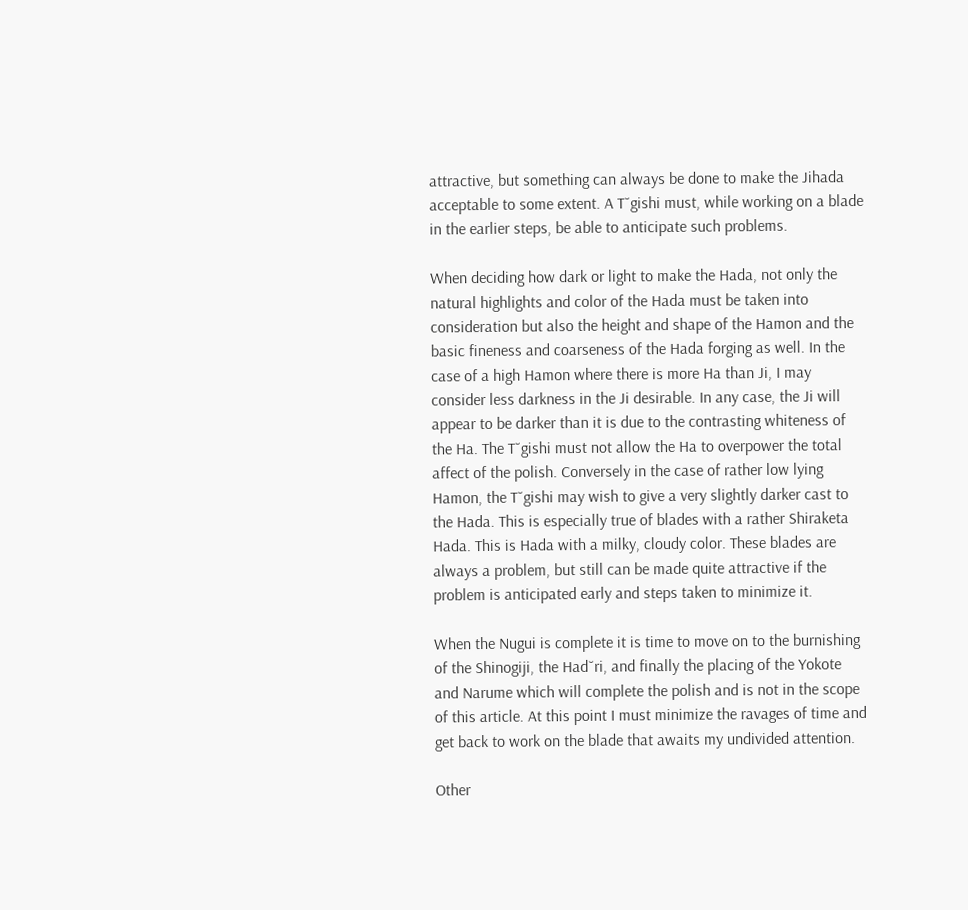attractive, but something can always be done to make the Jihada acceptable to some extent. A T˘gishi must, while working on a blade in the earlier steps, be able to anticipate such problems.

When deciding how dark or light to make the Hada, not only the natural highlights and color of the Hada must be taken into consideration but also the height and shape of the Hamon and the basic fineness and coarseness of the Hada forging as well. In the case of a high Hamon where there is more Ha than Ji, I may consider less darkness in the Ji desirable. In any case, the Ji will appear to be darker than it is due to the contrasting whiteness of the Ha. The T˘gishi must not allow the Ha to overpower the total affect of the polish. Conversely in the case of rather low lying Hamon, the T˘gishi may wish to give a very slightly darker cast to the Hada. This is especially true of blades with a rather Shiraketa Hada. This is Hada with a milky, cloudy color. These blades are always a problem, but still can be made quite attractive if the problem is anticipated early and steps taken to minimize it.

When the Nugui is complete it is time to move on to the burnishing of the Shinogiji, the Had˘ri, and finally the placing of the Yokote and Narume which will complete the polish and is not in the scope of this article. At this point I must minimize the ravages of time and get back to work on the blade that awaits my undivided attention.

Other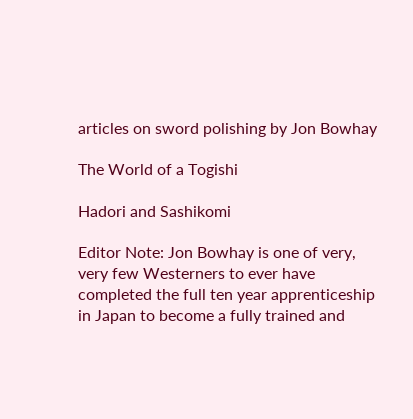articles on sword polishing by Jon Bowhay

The World of a Togishi

Hadori and Sashikomi

Editor Note: Jon Bowhay is one of very, very few Westerners to ever have completed the full ten year apprenticeship in Japan to become a fully trained and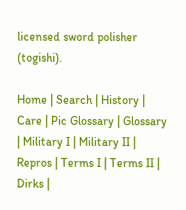licensed sword polisher (togishi).

Home | Search | History | Care | Pic Glossary | Glossary | Military I | Military II | Repros | Terms I | Terms II | Dirks |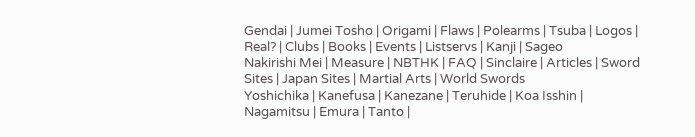Gendai | Jumei Tosho | Origami | Flaws | Polearms | Tsuba | Logos | Real? | Clubs | Books | Events | Listservs | Kanji | Sageo
Nakirishi Mei | Measure | NBTHK | FAQ | Sinclaire | Articles | Sword Sites | Japan Sites | Martial Arts | World Swords
Yoshichika | Kanefusa | Kanezane | Teruhide | Koa Isshin | Nagamitsu | Emura | Tanto |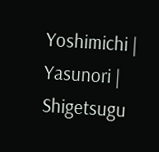Yoshimichi | Yasunori | Shigetsugu